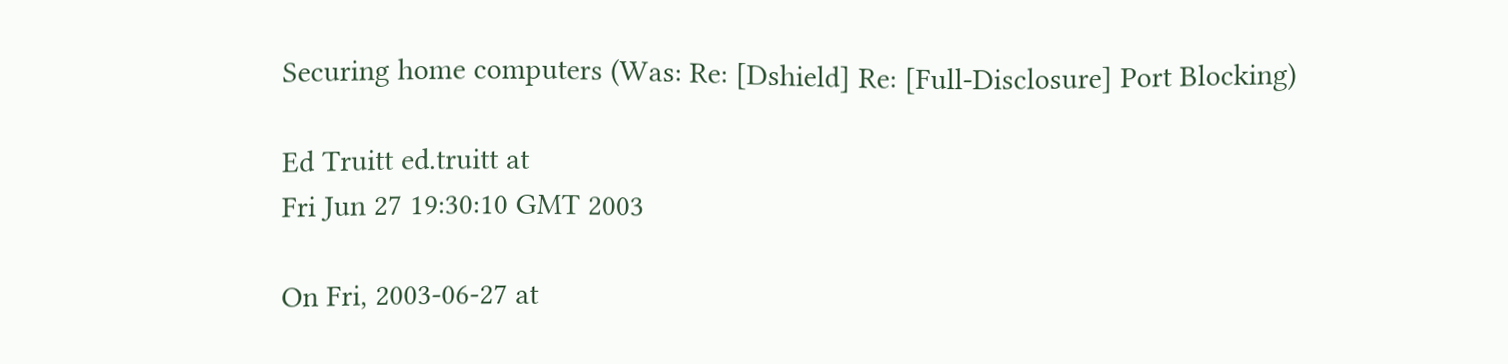Securing home computers (Was: Re: [Dshield] Re: [Full-Disclosure] Port Blocking)

Ed Truitt ed.truitt at
Fri Jun 27 19:30:10 GMT 2003

On Fri, 2003-06-27 at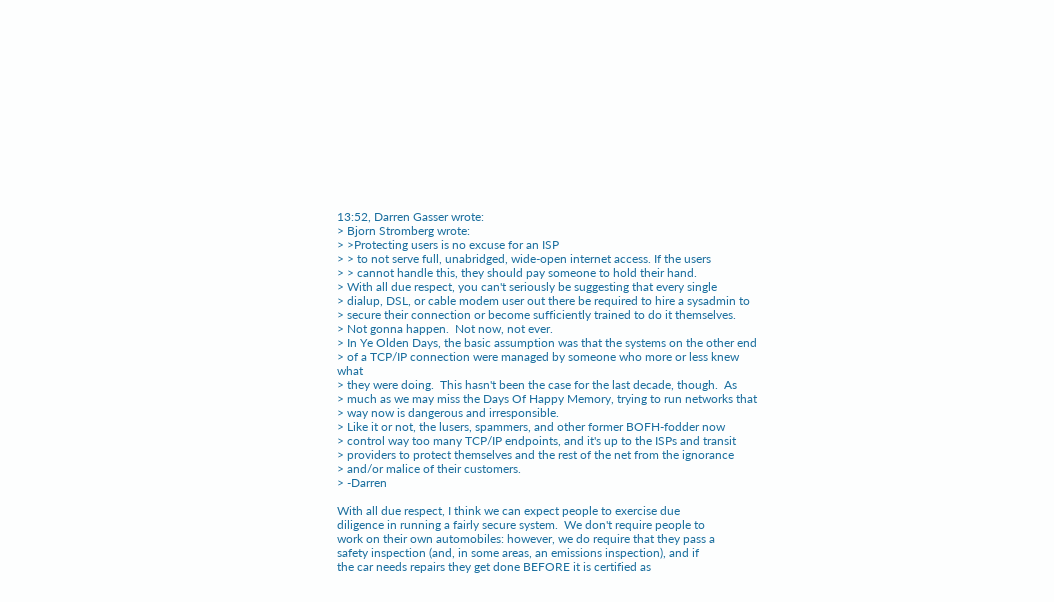13:52, Darren Gasser wrote:
> Bjorn Stromberg wrote:
> >Protecting users is no excuse for an ISP
> > to not serve full, unabridged, wide-open internet access. If the users
> > cannot handle this, they should pay someone to hold their hand.
> With all due respect, you can't seriously be suggesting that every single
> dialup, DSL, or cable modem user out there be required to hire a sysadmin to
> secure their connection or become sufficiently trained to do it themselves.
> Not gonna happen.  Not now, not ever.
> In Ye Olden Days, the basic assumption was that the systems on the other end
> of a TCP/IP connection were managed by someone who more or less knew what
> they were doing.  This hasn't been the case for the last decade, though.  As
> much as we may miss the Days Of Happy Memory, trying to run networks that
> way now is dangerous and irresponsible.
> Like it or not, the lusers, spammers, and other former BOFH-fodder now
> control way too many TCP/IP endpoints, and it's up to the ISPs and transit
> providers to protect themselves and the rest of the net from the ignorance
> and/or malice of their customers.
> -Darren

With all due respect, I think we can expect people to exercise due
diligence in running a fairly secure system.  We don't require people to
work on their own automobiles: however, we do require that they pass a
safety inspection (and, in some areas, an emissions inspection), and if
the car needs repairs they get done BEFORE it is certified as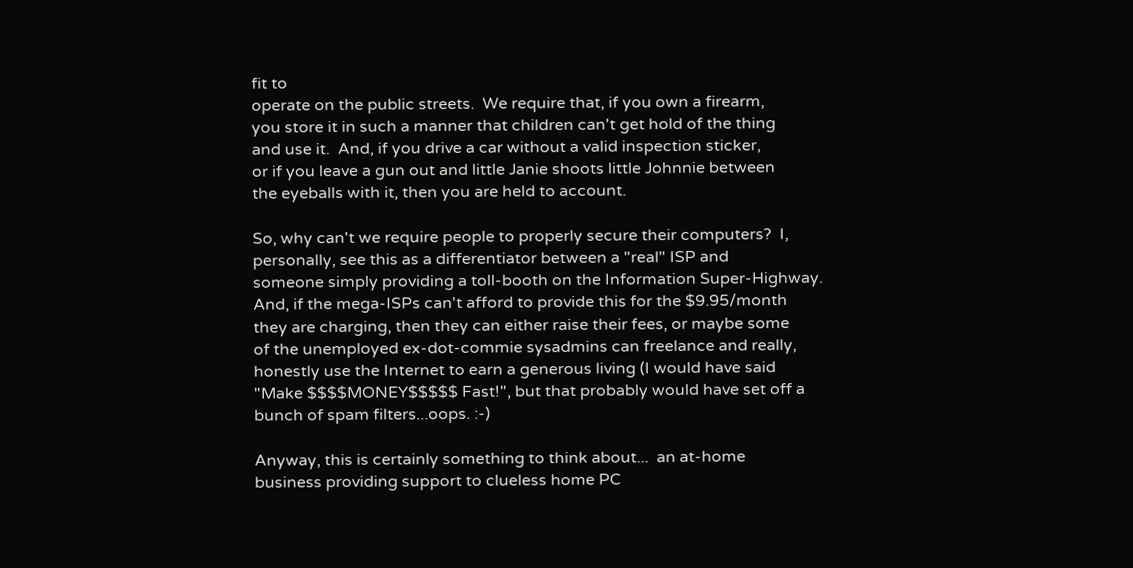fit to
operate on the public streets.  We require that, if you own a firearm,
you store it in such a manner that children can't get hold of the thing
and use it.  And, if you drive a car without a valid inspection sticker,
or if you leave a gun out and little Janie shoots little Johnnie between
the eyeballs with it, then you are held to account.

So, why can't we require people to properly secure their computers?  I,
personally, see this as a differentiator between a "real" ISP and
someone simply providing a toll-booth on the Information Super-Highway.
And, if the mega-ISPs can't afford to provide this for the $9.95/month
they are charging, then they can either raise their fees, or maybe some
of the unemployed ex-dot-commie sysadmins can freelance and really,
honestly use the Internet to earn a generous living (I would have said
"Make $$$$MONEY$$$$$ Fast!", but that probably would have set off a
bunch of spam filters...oops. :-)

Anyway, this is certainly something to think about...  an at-home
business providing support to clueless home PC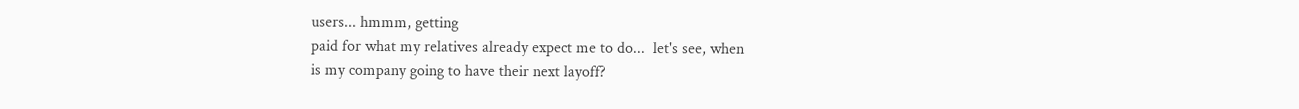users... hmmm, getting
paid for what my relatives already expect me to do...  let's see, when
is my company going to have their next layoff?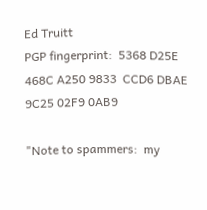Ed Truitt
PGP fingerprint:  5368 D25E 468C A250 9833  CCD6 DBAE 9C25 02F9 0AB9

"Note to spammers:  my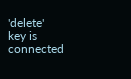'delete' key is connected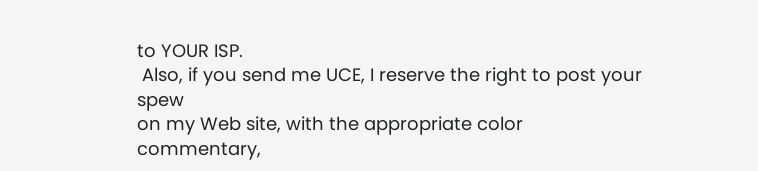to YOUR ISP.
 Also, if you send me UCE, I reserve the right to post your spew
on my Web site, with the appropriate color commentary,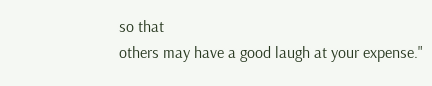so that
others may have a good laugh at your expense."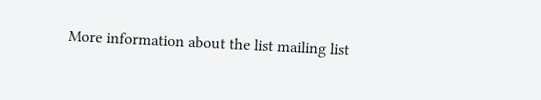More information about the list mailing list